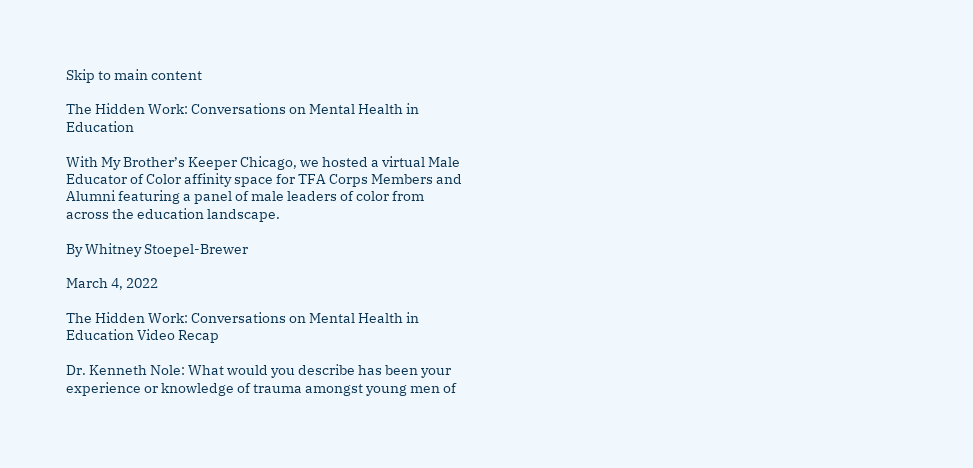Skip to main content

The Hidden Work: Conversations on Mental Health in Education

With My Brother’s Keeper Chicago, we hosted a virtual Male Educator of Color affinity space for TFA Corps Members and Alumni featuring a panel of male leaders of color from across the education landscape.

By Whitney Stoepel-Brewer

March 4, 2022

The Hidden Work: Conversations on Mental Health in Education Video Recap

Dr. Kenneth Nole: What would you describe has been your experience or knowledge of trauma amongst young men of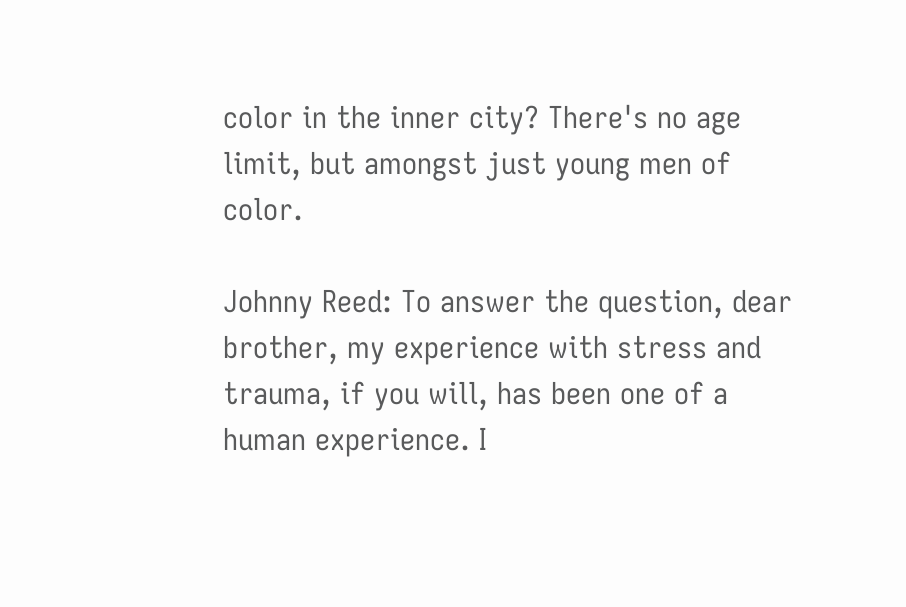color in the inner city? There's no age limit, but amongst just young men of color.

Johnny Reed: To answer the question, dear brother, my experience with stress and trauma, if you will, has been one of a human experience. I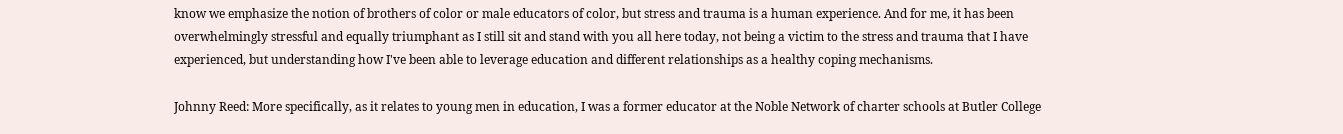know we emphasize the notion of brothers of color or male educators of color, but stress and trauma is a human experience. And for me, it has been overwhelmingly stressful and equally triumphant as I still sit and stand with you all here today, not being a victim to the stress and trauma that I have experienced, but understanding how I've been able to leverage education and different relationships as a healthy coping mechanisms.

Johnny Reed: More specifically, as it relates to young men in education, I was a former educator at the Noble Network of charter schools at Butler College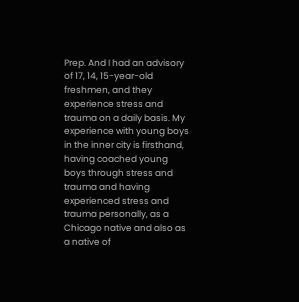Prep. And I had an advisory of 17, 14, 15-year-old freshmen, and they experience stress and trauma on a daily basis. My experience with young boys in the inner city is firsthand, having coached young boys through stress and trauma and having experienced stress and trauma personally, as a Chicago native and also as a native of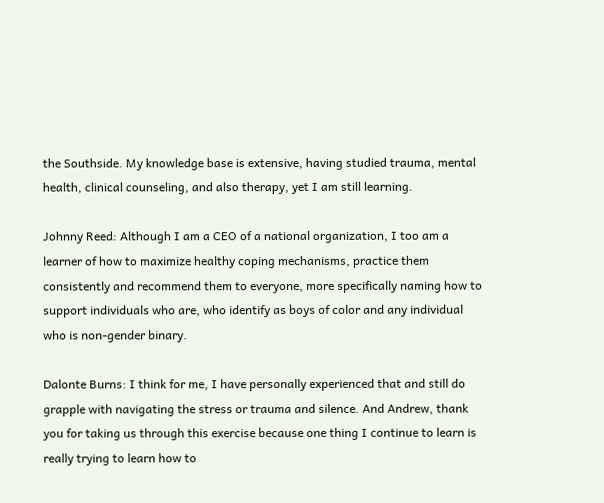the Southside. My knowledge base is extensive, having studied trauma, mental health, clinical counseling, and also therapy, yet I am still learning.

Johnny Reed: Although I am a CEO of a national organization, I too am a learner of how to maximize healthy coping mechanisms, practice them consistently and recommend them to everyone, more specifically naming how to support individuals who are, who identify as boys of color and any individual who is non-gender binary.

Dalonte Burns: I think for me, I have personally experienced that and still do grapple with navigating the stress or trauma and silence. And Andrew, thank you for taking us through this exercise because one thing I continue to learn is really trying to learn how to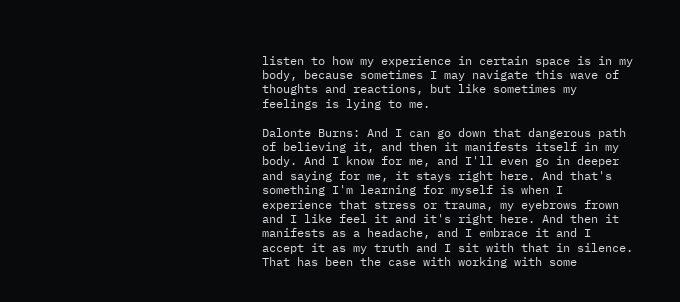listen to how my experience in certain space is in my body, because sometimes I may navigate this wave of thoughts and reactions, but like sometimes my feelings is lying to me.

Dalonte Burns: And I can go down that dangerous path of believing it, and then it manifests itself in my body. And I know for me, and I'll even go in deeper and saying for me, it stays right here. And that's something I'm learning for myself is when I experience that stress or trauma, my eyebrows frown and I like feel it and it's right here. And then it manifests as a headache, and I embrace it and I accept it as my truth and I sit with that in silence. That has been the case with working with some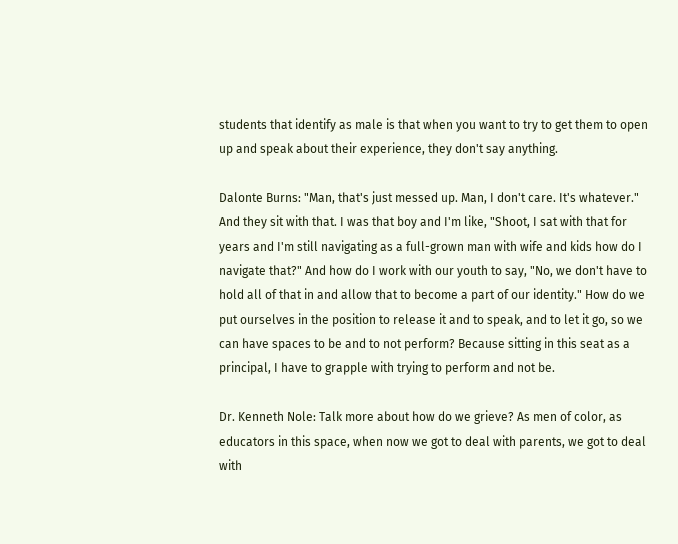students that identify as male is that when you want to try to get them to open up and speak about their experience, they don't say anything.

Dalonte Burns: "Man, that's just messed up. Man, I don't care. It's whatever." And they sit with that. I was that boy and I'm like, "Shoot, I sat with that for years and I'm still navigating as a full-grown man with wife and kids how do I navigate that?" And how do I work with our youth to say, "No, we don't have to hold all of that in and allow that to become a part of our identity." How do we put ourselves in the position to release it and to speak, and to let it go, so we can have spaces to be and to not perform? Because sitting in this seat as a principal, I have to grapple with trying to perform and not be.

Dr. Kenneth Nole: Talk more about how do we grieve? As men of color, as educators in this space, when now we got to deal with parents, we got to deal with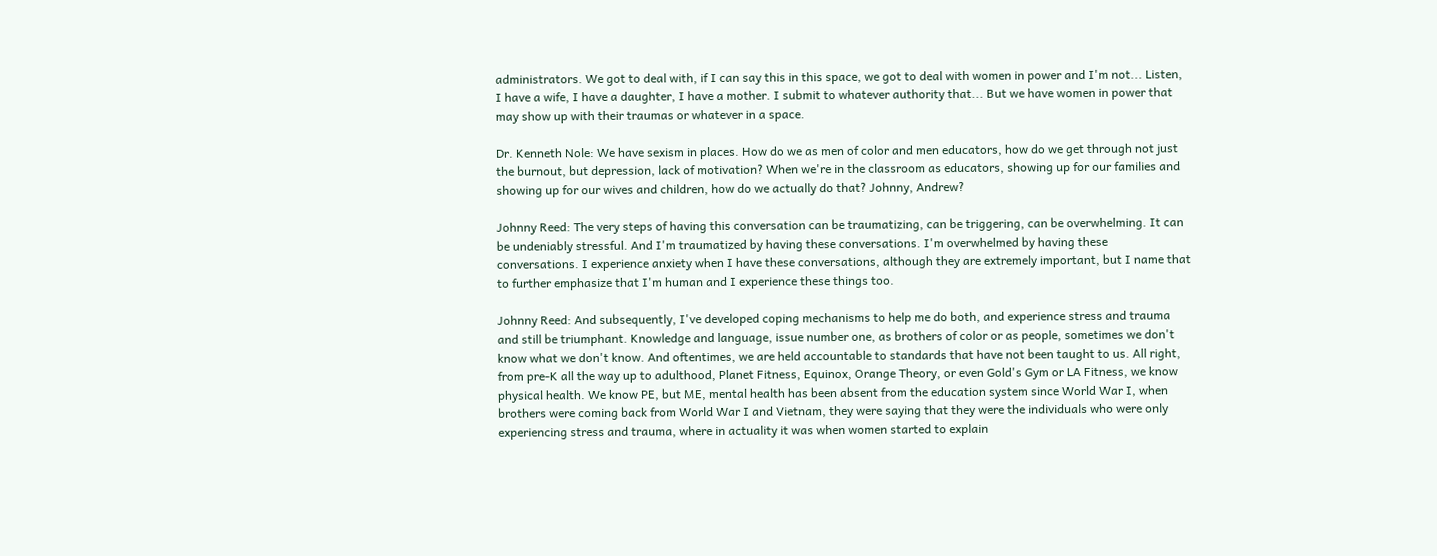administrators. We got to deal with, if I can say this in this space, we got to deal with women in power and I'm not... Listen, I have a wife, I have a daughter, I have a mother. I submit to whatever authority that... But we have women in power that may show up with their traumas or whatever in a space.

Dr. Kenneth Nole: We have sexism in places. How do we as men of color and men educators, how do we get through not just the burnout, but depression, lack of motivation? When we're in the classroom as educators, showing up for our families and showing up for our wives and children, how do we actually do that? Johnny, Andrew?

Johnny Reed: The very steps of having this conversation can be traumatizing, can be triggering, can be overwhelming. It can be undeniably stressful. And I'm traumatized by having these conversations. I'm overwhelmed by having these conversations. I experience anxiety when I have these conversations, although they are extremely important, but I name that to further emphasize that I'm human and I experience these things too.

Johnny Reed: And subsequently, I've developed coping mechanisms to help me do both, and experience stress and trauma and still be triumphant. Knowledge and language, issue number one, as brothers of color or as people, sometimes we don't know what we don't know. And oftentimes, we are held accountable to standards that have not been taught to us. All right, from pre-K all the way up to adulthood, Planet Fitness, Equinox, Orange Theory, or even Gold's Gym or LA Fitness, we know physical health. We know PE, but ME, mental health has been absent from the education system since World War I, when brothers were coming back from World War I and Vietnam, they were saying that they were the individuals who were only experiencing stress and trauma, where in actuality it was when women started to explain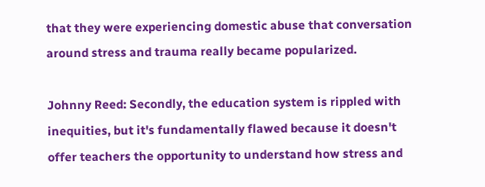that they were experiencing domestic abuse that conversation around stress and trauma really became popularized.

Johnny Reed: Secondly, the education system is rippled with inequities, but it's fundamentally flawed because it doesn't offer teachers the opportunity to understand how stress and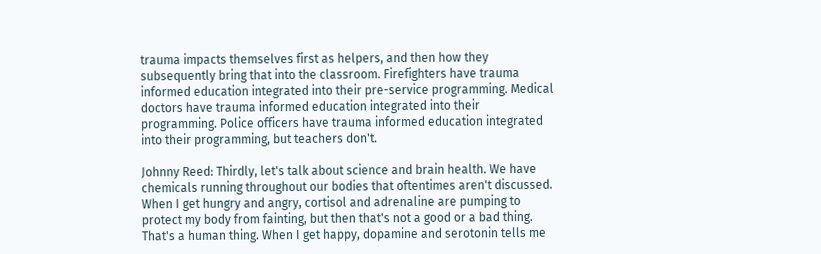trauma impacts themselves first as helpers, and then how they subsequently bring that into the classroom. Firefighters have trauma informed education integrated into their pre-service programming. Medical doctors have trauma informed education integrated into their programming. Police officers have trauma informed education integrated into their programming, but teachers don't.

Johnny Reed: Thirdly, let's talk about science and brain health. We have chemicals running throughout our bodies that oftentimes aren't discussed. When I get hungry and angry, cortisol and adrenaline are pumping to protect my body from fainting, but then that's not a good or a bad thing. That's a human thing. When I get happy, dopamine and serotonin tells me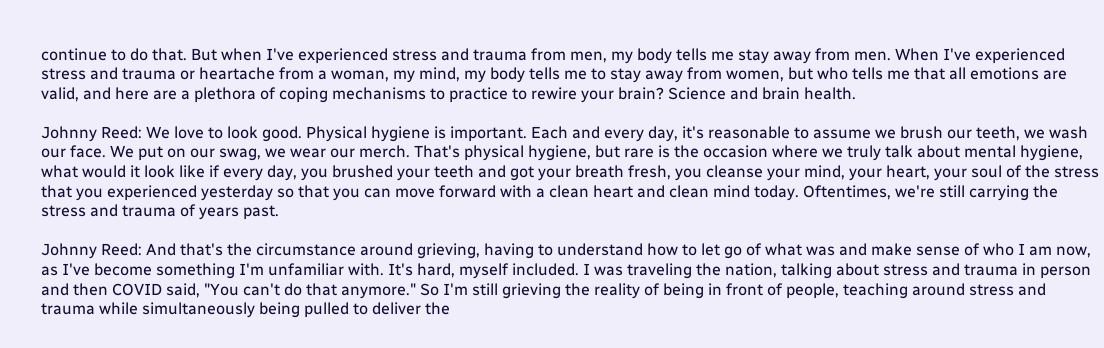continue to do that. But when I've experienced stress and trauma from men, my body tells me stay away from men. When I've experienced stress and trauma or heartache from a woman, my mind, my body tells me to stay away from women, but who tells me that all emotions are valid, and here are a plethora of coping mechanisms to practice to rewire your brain? Science and brain health.

Johnny Reed: We love to look good. Physical hygiene is important. Each and every day, it's reasonable to assume we brush our teeth, we wash our face. We put on our swag, we wear our merch. That's physical hygiene, but rare is the occasion where we truly talk about mental hygiene, what would it look like if every day, you brushed your teeth and got your breath fresh, you cleanse your mind, your heart, your soul of the stress that you experienced yesterday so that you can move forward with a clean heart and clean mind today. Oftentimes, we're still carrying the stress and trauma of years past.

Johnny Reed: And that's the circumstance around grieving, having to understand how to let go of what was and make sense of who I am now, as I've become something I'm unfamiliar with. It's hard, myself included. I was traveling the nation, talking about stress and trauma in person and then COVID said, "You can't do that anymore." So I'm still grieving the reality of being in front of people, teaching around stress and trauma while simultaneously being pulled to deliver the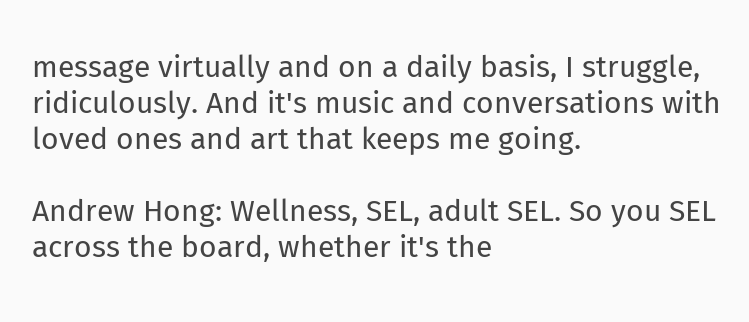message virtually and on a daily basis, I struggle, ridiculously. And it's music and conversations with loved ones and art that keeps me going.

Andrew Hong: Wellness, SEL, adult SEL. So you SEL across the board, whether it's the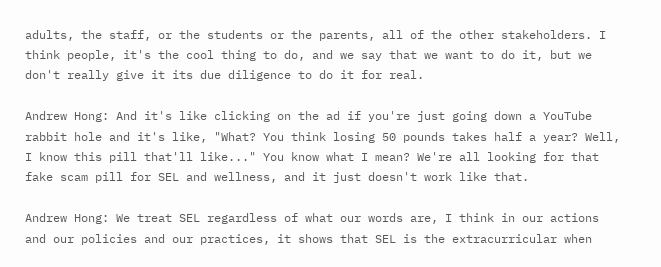adults, the staff, or the students or the parents, all of the other stakeholders. I think people, it's the cool thing to do, and we say that we want to do it, but we don't really give it its due diligence to do it for real.

Andrew Hong: And it's like clicking on the ad if you're just going down a YouTube rabbit hole and it's like, "What? You think losing 50 pounds takes half a year? Well, I know this pill that'll like..." You know what I mean? We're all looking for that fake scam pill for SEL and wellness, and it just doesn't work like that.

Andrew Hong: We treat SEL regardless of what our words are, I think in our actions and our policies and our practices, it shows that SEL is the extracurricular when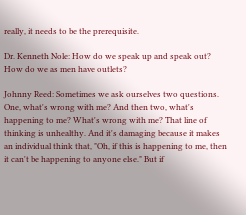really, it needs to be the prerequisite.

Dr. Kenneth Nole: How do we speak up and speak out? How do we as men have outlets?

Johnny Reed: Sometimes we ask ourselves two questions. One, what's wrong with me? And then two, what's happening to me? What's wrong with me? That line of thinking is unhealthy. And it's damaging because it makes an individual think that, "Oh, if this is happening to me, then it can't be happening to anyone else." But if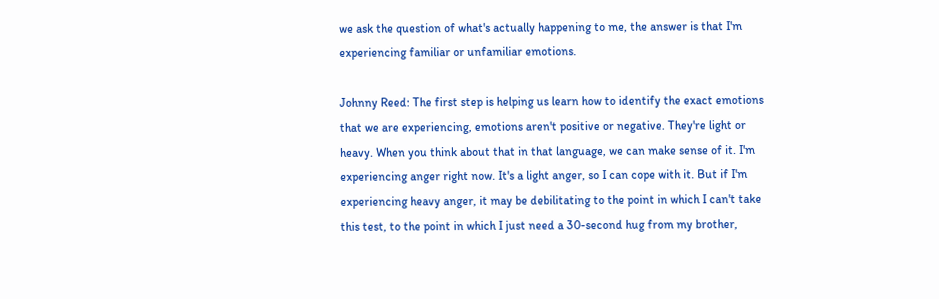we ask the question of what's actually happening to me, the answer is that I'm experiencing familiar or unfamiliar emotions.

Johnny Reed: The first step is helping us learn how to identify the exact emotions that we are experiencing, emotions aren't positive or negative. They're light or heavy. When you think about that in that language, we can make sense of it. I'm experiencing anger right now. It's a light anger, so I can cope with it. But if I'm experiencing heavy anger, it may be debilitating to the point in which I can't take this test, to the point in which I just need a 30-second hug from my brother,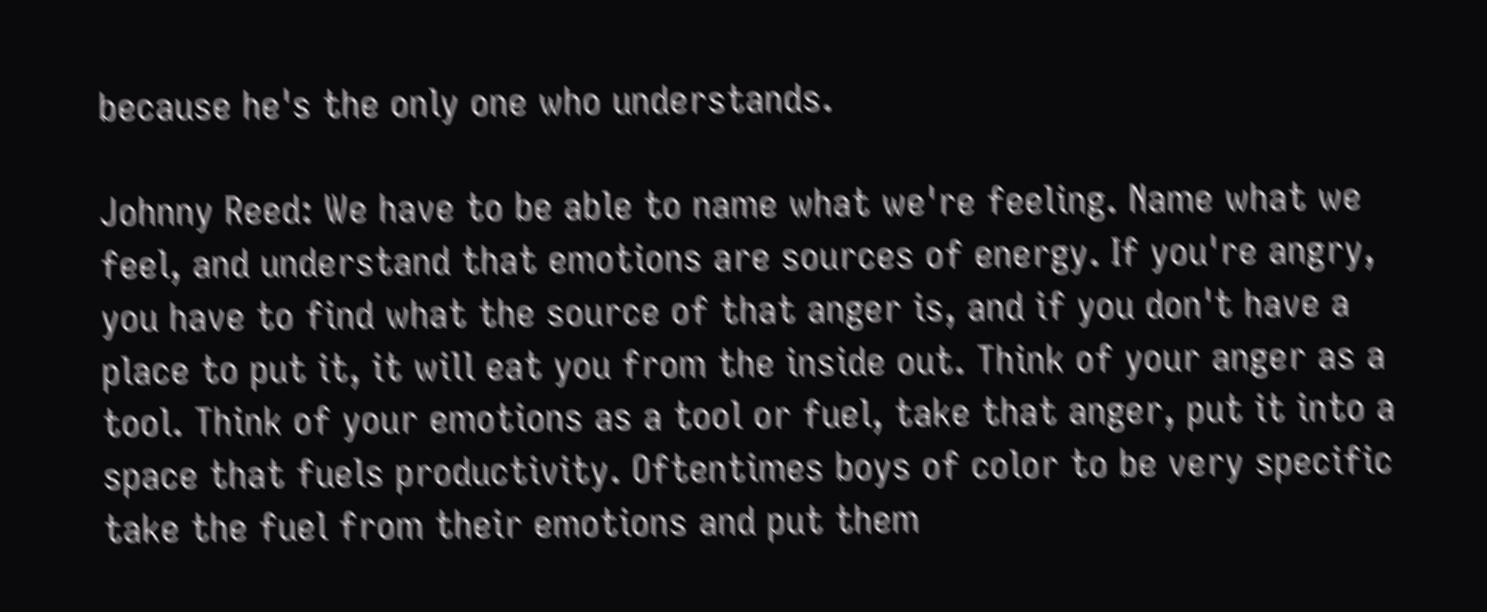because he's the only one who understands.

Johnny Reed: We have to be able to name what we're feeling. Name what we feel, and understand that emotions are sources of energy. If you're angry, you have to find what the source of that anger is, and if you don't have a place to put it, it will eat you from the inside out. Think of your anger as a tool. Think of your emotions as a tool or fuel, take that anger, put it into a space that fuels productivity. Oftentimes boys of color to be very specific take the fuel from their emotions and put them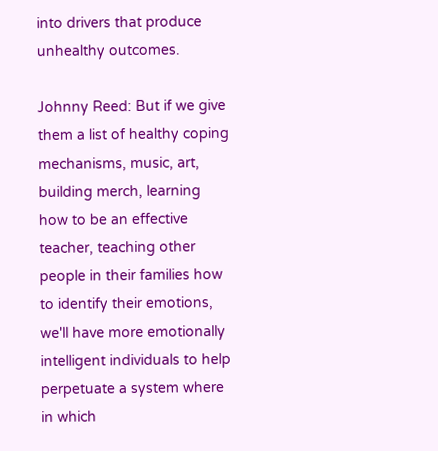into drivers that produce unhealthy outcomes.

Johnny Reed: But if we give them a list of healthy coping mechanisms, music, art, building merch, learning how to be an effective teacher, teaching other people in their families how to identify their emotions, we'll have more emotionally intelligent individuals to help perpetuate a system where in which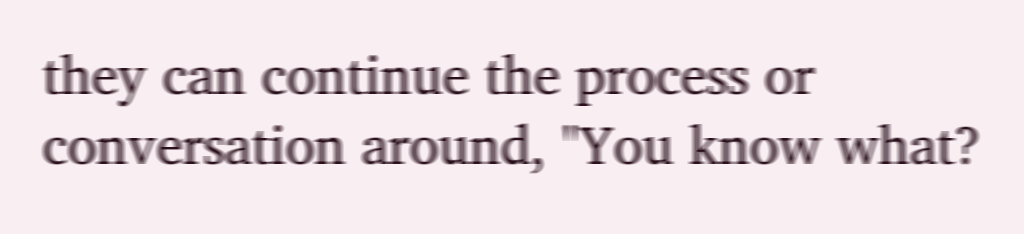they can continue the process or conversation around, "You know what?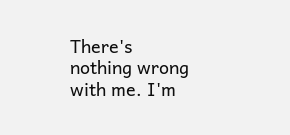There's nothing wrong with me. I'm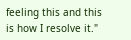feeling this and this is how I resolve it."